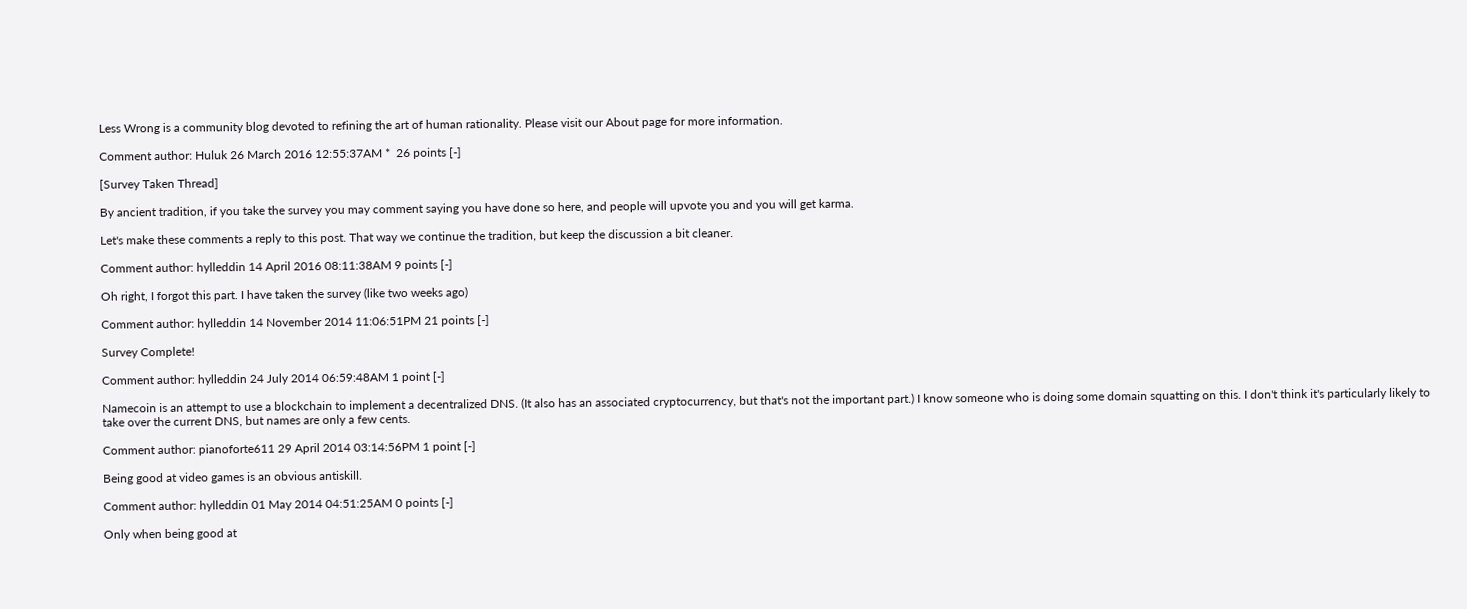Less Wrong is a community blog devoted to refining the art of human rationality. Please visit our About page for more information.

Comment author: Huluk 26 March 2016 12:55:37AM *  26 points [-]

[Survey Taken Thread]

By ancient tradition, if you take the survey you may comment saying you have done so here, and people will upvote you and you will get karma.

Let's make these comments a reply to this post. That way we continue the tradition, but keep the discussion a bit cleaner.

Comment author: hylleddin 14 April 2016 08:11:38AM 9 points [-]

Oh right, I forgot this part. I have taken the survey (like two weeks ago)

Comment author: hylleddin 14 November 2014 11:06:51PM 21 points [-]

Survey Complete!

Comment author: hylleddin 24 July 2014 06:59:48AM 1 point [-]

Namecoin is an attempt to use a blockchain to implement a decentralized DNS. (It also has an associated cryptocurrency, but that's not the important part.) I know someone who is doing some domain squatting on this. I don't think it's particularly likely to take over the current DNS, but names are only a few cents.

Comment author: pianoforte611 29 April 2014 03:14:56PM 1 point [-]

Being good at video games is an obvious antiskill.

Comment author: hylleddin 01 May 2014 04:51:25AM 0 points [-]

Only when being good at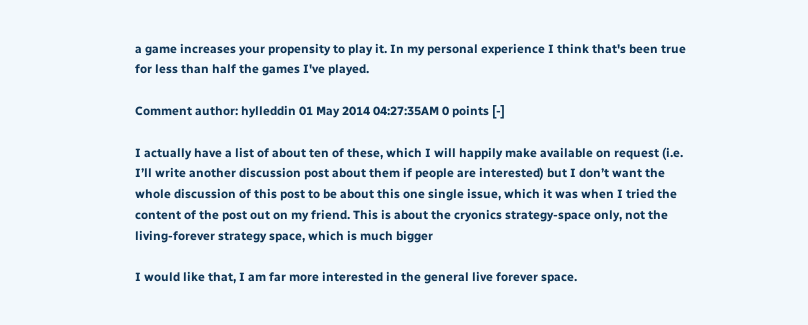a game increases your propensity to play it. In my personal experience I think that's been true for less than half the games I've played.

Comment author: hylleddin 01 May 2014 04:27:35AM 0 points [-]

I actually have a list of about ten of these, which I will happily make available on request (i.e. I’ll write another discussion post about them if people are interested) but I don’t want the whole discussion of this post to be about this one single issue, which it was when I tried the content of the post out on my friend. This is about the cryonics strategy-space only, not the living-forever strategy space, which is much bigger

I would like that, I am far more interested in the general live forever space.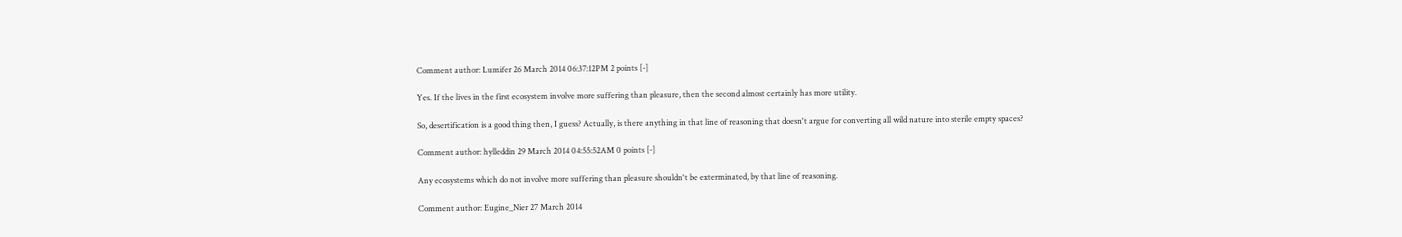Comment author: Lumifer 26 March 2014 06:37:12PM 2 points [-]

Yes. If the lives in the first ecosystem involve more suffering than pleasure, then the second almost certainly has more utility.

So, desertification is a good thing then, I guess? Actually, is there anything in that line of reasoning that doesn't argue for converting all wild nature into sterile empty spaces?

Comment author: hylleddin 29 March 2014 04:55:52AM 0 points [-]

Any ecosystems which do not involve more suffering than pleasure shouldn't be exterminated, by that line of reasoning.

Comment author: Eugine_Nier 27 March 2014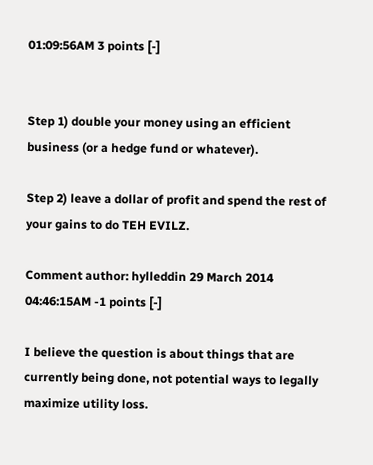01:09:56AM 3 points [-]


Step 1) double your money using an efficient business (or a hedge fund or whatever).

Step 2) leave a dollar of profit and spend the rest of your gains to do TEH EVILZ.

Comment author: hylleddin 29 March 2014 04:46:15AM -1 points [-]

I believe the question is about things that are currently being done, not potential ways to legally maximize utility loss.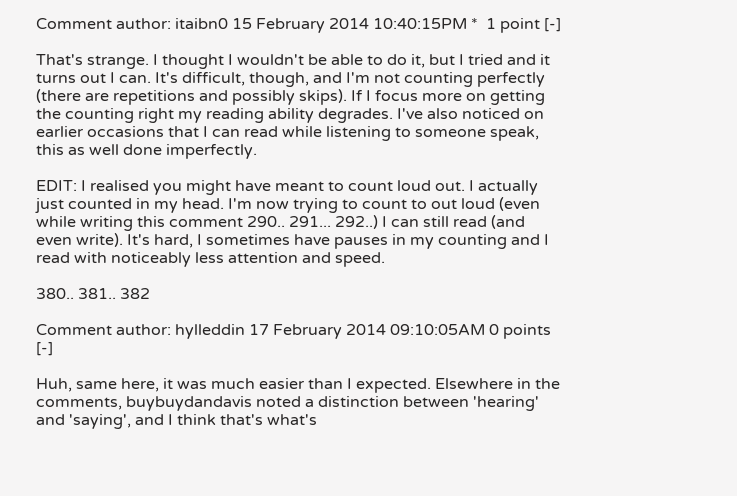Comment author: itaibn0 15 February 2014 10:40:15PM *  1 point [-]

That's strange. I thought I wouldn't be able to do it, but I tried and it turns out I can. It's difficult, though, and I'm not counting perfectly (there are repetitions and possibly skips). If I focus more on getting the counting right my reading ability degrades. I've also noticed on earlier occasions that I can read while listening to someone speak, this as well done imperfectly.

EDIT: I realised you might have meant to count loud out. I actually just counted in my head. I'm now trying to count to out loud (even while writing this comment 290.. 291... 292..) I can still read (and even write). It's hard, I sometimes have pauses in my counting and I read with noticeably less attention and speed.

380.. 381.. 382

Comment author: hylleddin 17 February 2014 09:10:05AM 0 points [-]

Huh, same here, it was much easier than I expected. Elsewhere in the comments, buybuydandavis noted a distinction between 'hearing' and 'saying', and I think that's what's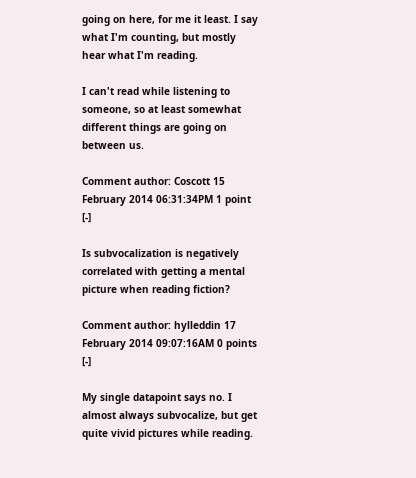going on here, for me it least. I say what I'm counting, but mostly hear what I'm reading.

I can't read while listening to someone, so at least somewhat different things are going on between us.

Comment author: Coscott 15 February 2014 06:31:34PM 1 point [-]

Is subvocalization is negatively correlated with getting a mental picture when reading fiction?

Comment author: hylleddin 17 February 2014 09:07:16AM 0 points [-]

My single datapoint says no. I almost always subvocalize, but get quite vivid pictures while reading.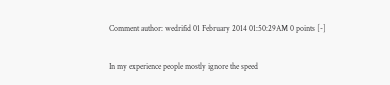Comment author: wedrifid 01 February 2014 01:50:29AM 0 points [-]

In my experience people mostly ignore the speed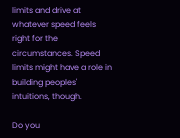limits and drive at whatever speed feels right for the circumstances. Speed limits might have a role in building peoples' intuitions, though.

Do you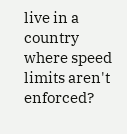live in a country where speed limits aren't enforced?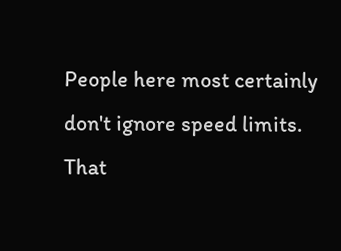People here most certainly don't ignore speed limits. That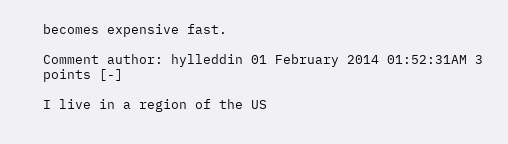becomes expensive fast.

Comment author: hylleddin 01 February 2014 01:52:31AM 3 points [-]

I live in a region of the US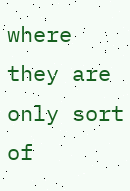where they are only sort of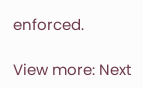enforced.

View more: Next